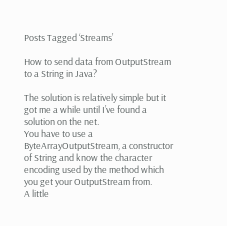Posts Tagged ‘Streams’

How to send data from OutputStream to a String in Java?

The solution is relatively simple but it got me a while until I’ve found a solution on the net.
You have to use a ByteArrayOutputStream, a constructor of String and know the character encoding used by the method which you get your OutputStream from.
A little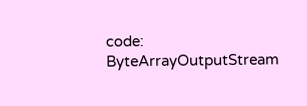code:
ByteArrayOutputStream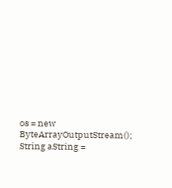os = new ByteArrayOutputStream();
String aString =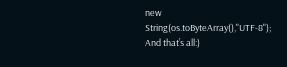new String(os.toByteArray(),"UTF-8");
And that’s all:)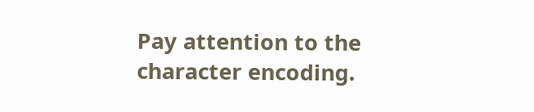Pay attention to the character encoding.